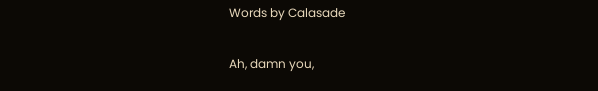Words by Calasade

Ah, damn you,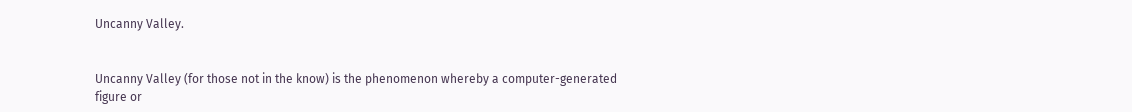Uncanny Valley.


Uncanny Valley (for those not in the know) is the phenomenon whereby a computer-generated figure or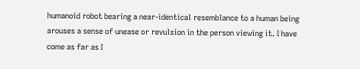humanoid robot bearing a near-identical resemblance to a human being arouses a sense of unease or revulsion in the person viewing it. I have come as far as I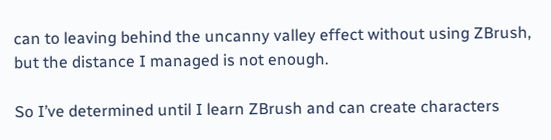can to leaving behind the uncanny valley effect without using ZBrush, but the distance I managed is not enough.

So I’ve determined until I learn ZBrush and can create characters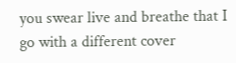you swear live and breathe that I go with a different cover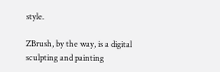style.

ZBrush, by the way, is a digital sculpting and painting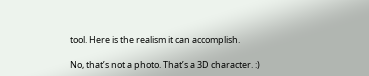tool. Here is the realism it can accomplish.

No, that’s not a photo. That’s a 3D character. :)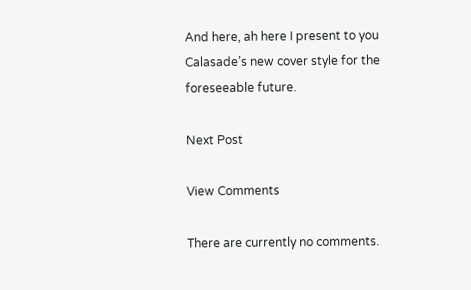And here, ah here I present to you Calasade’s new cover style for the foreseeable future.

Next Post

View Comments

There are currently no comments.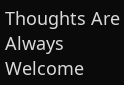Thoughts Are Always Welcome